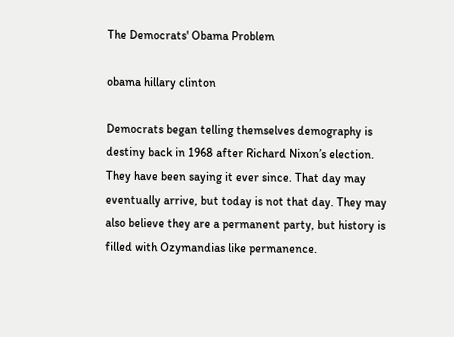The Democrats' Obama Problem

obama hillary clinton

Democrats began telling themselves demography is destiny back in 1968 after Richard Nixon’s election. They have been saying it ever since. That day may eventually arrive, but today is not that day. They may also believe they are a permanent party, but history is filled with Ozymandias like permanence.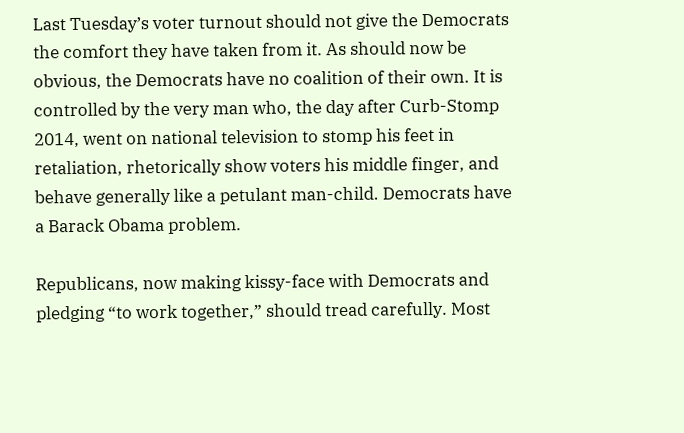Last Tuesday’s voter turnout should not give the Democrats the comfort they have taken from it. As should now be obvious, the Democrats have no coalition of their own. It is controlled by the very man who, the day after Curb-Stomp 2014, went on national television to stomp his feet in retaliation, rhetorically show voters his middle finger, and behave generally like a petulant man-child. Democrats have a Barack Obama problem.

Republicans, now making kissy-face with Democrats and pledging “to work together,” should tread carefully. Most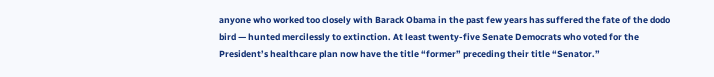anyone who worked too closely with Barack Obama in the past few years has suffered the fate of the dodo bird — hunted mercilessly to extinction. At least twenty-five Senate Democrats who voted for the President’s healthcare plan now have the title “former” preceding their title “Senator.”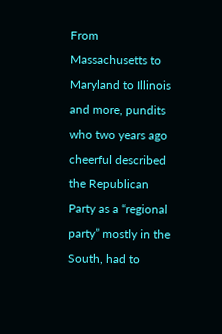From Massachusetts to Maryland to Illinois and more, pundits who two years ago cheerful described the Republican Party as a “regional party” mostly in the South, had to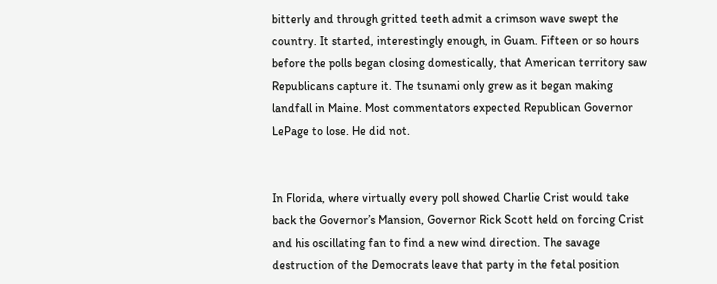bitterly and through gritted teeth admit a crimson wave swept the country. It started, interestingly enough, in Guam. Fifteen or so hours before the polls began closing domestically, that American territory saw Republicans capture it. The tsunami only grew as it began making landfall in Maine. Most commentators expected Republican Governor LePage to lose. He did not.


In Florida, where virtually every poll showed Charlie Crist would take back the Governor’s Mansion, Governor Rick Scott held on forcing Crist and his oscillating fan to find a new wind direction. The savage destruction of the Democrats leave that party in the fetal position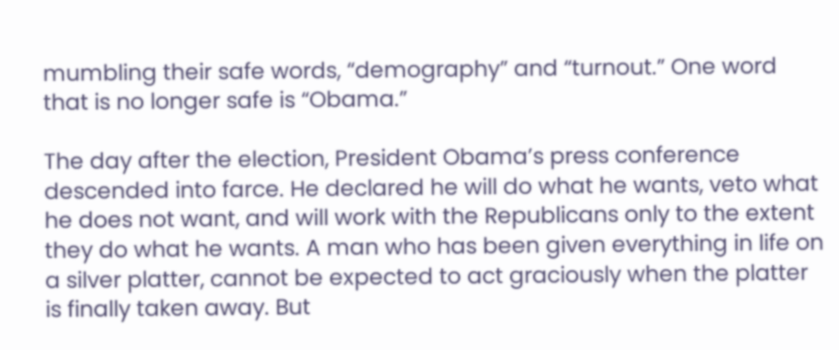mumbling their safe words, “demography” and “turnout.” One word that is no longer safe is “Obama.”

The day after the election, President Obama’s press conference descended into farce. He declared he will do what he wants, veto what he does not want, and will work with the Republicans only to the extent they do what he wants. A man who has been given everything in life on a silver platter, cannot be expected to act graciously when the platter is finally taken away. But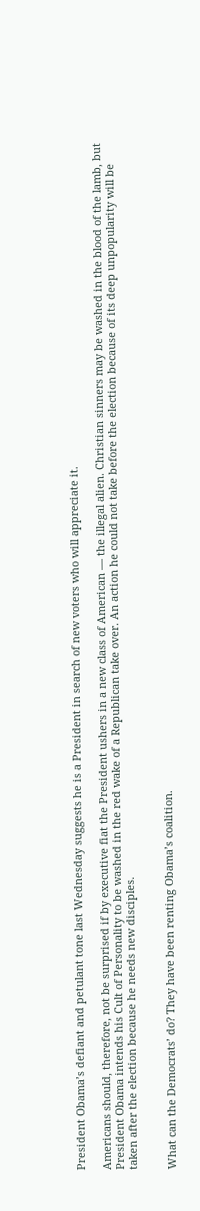President Obama’s defiant and petulant tone last Wednesday suggests he is a President in search of new voters who will appreciate it.

Americans should, therefore, not be surprised if by executive fiat the President ushers in a new class of American — the illegal alien. Christian sinners may be washed in the blood of the lamb, but President Obama intends his Cult of Personality to be washed in the red wake of a Republican take over. An action he could not take before the election because of its deep unpopularity will be taken after the election because he needs new disciples.


What can the Democrats’ do? They have been renting Obama’s coalition.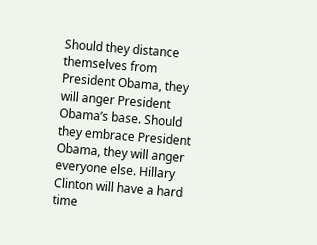Should they distance themselves from President Obama, they will anger President Obama’s base. Should they embrace President Obama, they will anger everyone else. Hillary Clinton will have a hard time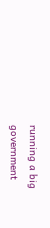running a big government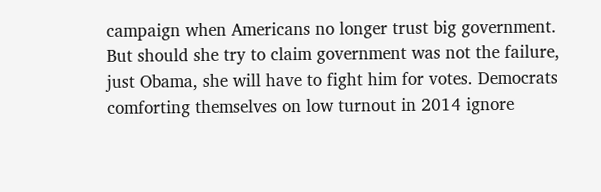campaign when Americans no longer trust big government. But should she try to claim government was not the failure, just Obama, she will have to fight him for votes. Democrats comforting themselves on low turnout in 2014 ignore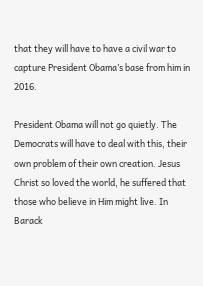that they will have to have a civil war to capture President Obama’s base from him in 2016.

President Obama will not go quietly. The Democrats will have to deal with this, their own problem of their own creation. Jesus Christ so loved the world, he suffered that those who believe in Him might live. In Barack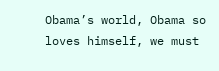Obama’s world, Obama so loves himself, we must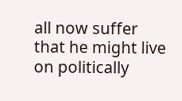all now suffer that he might live on politically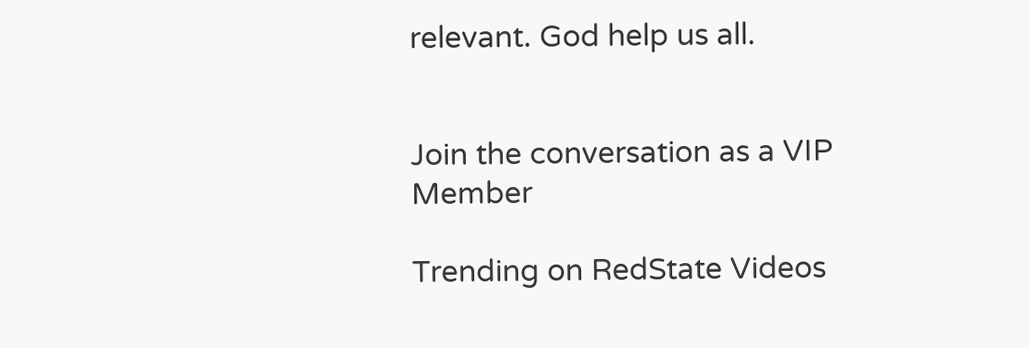relevant. God help us all.


Join the conversation as a VIP Member

Trending on RedState Videos